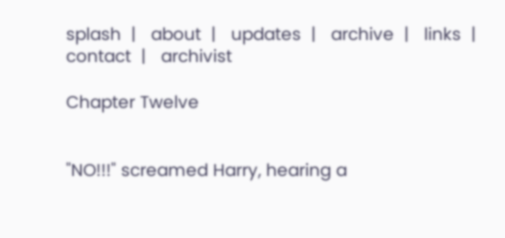splash  |   about  |   updates  |   archive  |   links  |   contact  |   archivist

Chapter Twelve


"NO!!!" screamed Harry, hearing a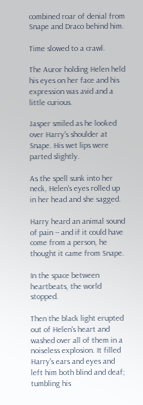combined roar of denial from Snape and Draco behind him.

Time slowed to a crawl.

The Auror holding Helen held his eyes on her face and his expression was avid and a little curious.

Jasper smiled as he looked over Harry's shoulder at Snape. His wet lips were parted slightly.

As the spell sunk into her neck, Helen's eyes rolled up in her head and she sagged.

Harry heard an animal sound of pain -- and if it could have come from a person, he thought it came from Snape.

In the space between heartbeats, the world stopped.

Then the black light erupted out of Helen's heart and washed over all of them in a noiseless explosion. It filled Harry's ears and eyes and left him both blind and deaf; tumbling his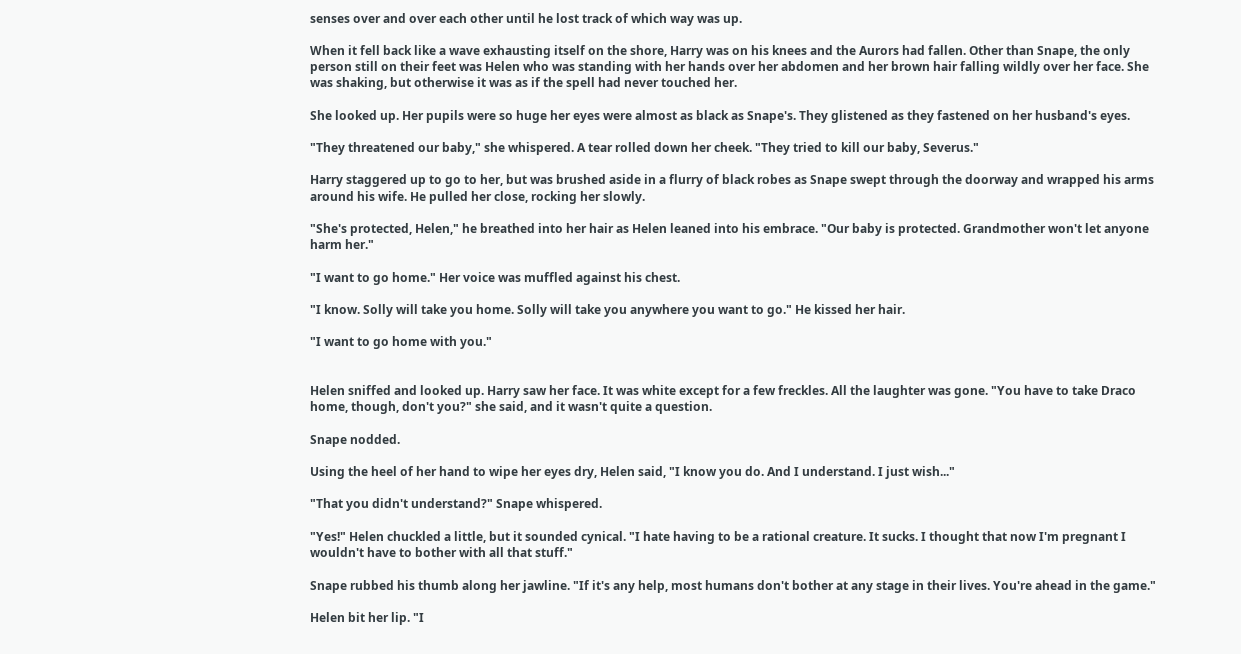senses over and over each other until he lost track of which way was up.

When it fell back like a wave exhausting itself on the shore, Harry was on his knees and the Aurors had fallen. Other than Snape, the only person still on their feet was Helen who was standing with her hands over her abdomen and her brown hair falling wildly over her face. She was shaking, but otherwise it was as if the spell had never touched her.

She looked up. Her pupils were so huge her eyes were almost as black as Snape's. They glistened as they fastened on her husband's eyes.

"They threatened our baby," she whispered. A tear rolled down her cheek. "They tried to kill our baby, Severus."

Harry staggered up to go to her, but was brushed aside in a flurry of black robes as Snape swept through the doorway and wrapped his arms around his wife. He pulled her close, rocking her slowly.

"She's protected, Helen," he breathed into her hair as Helen leaned into his embrace. "Our baby is protected. Grandmother won't let anyone harm her."

"I want to go home." Her voice was muffled against his chest.

"I know. Solly will take you home. Solly will take you anywhere you want to go." He kissed her hair.

"I want to go home with you."


Helen sniffed and looked up. Harry saw her face. It was white except for a few freckles. All the laughter was gone. "You have to take Draco home, though, don't you?" she said, and it wasn't quite a question.

Snape nodded.

Using the heel of her hand to wipe her eyes dry, Helen said, "I know you do. And I understand. I just wish..."

"That you didn't understand?" Snape whispered.

"Yes!" Helen chuckled a little, but it sounded cynical. "I hate having to be a rational creature. It sucks. I thought that now I'm pregnant I wouldn't have to bother with all that stuff."

Snape rubbed his thumb along her jawline. "If it's any help, most humans don't bother at any stage in their lives. You're ahead in the game."

Helen bit her lip. "I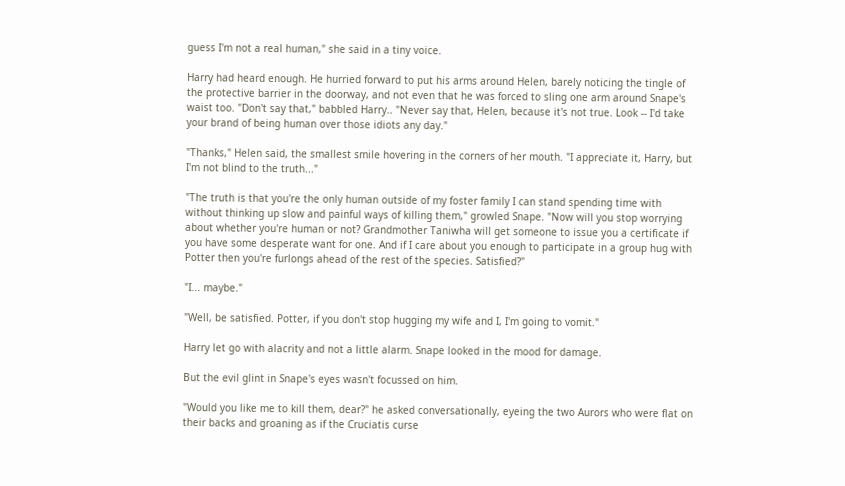guess I'm not a real human," she said in a tiny voice.

Harry had heard enough. He hurried forward to put his arms around Helen, barely noticing the tingle of the protective barrier in the doorway, and not even that he was forced to sling one arm around Snape's waist too. "Don't say that," babbled Harry.. "Never say that, Helen, because it's not true. Look -- I'd take your brand of being human over those idiots any day."

"Thanks," Helen said, the smallest smile hovering in the corners of her mouth. "I appreciate it, Harry, but I'm not blind to the truth..."

"The truth is that you're the only human outside of my foster family I can stand spending time with without thinking up slow and painful ways of killing them," growled Snape. "Now will you stop worrying about whether you're human or not? Grandmother Taniwha will get someone to issue you a certificate if you have some desperate want for one. And if I care about you enough to participate in a group hug with Potter then you're furlongs ahead of the rest of the species. Satisfied?"

"I... maybe."

"Well, be satisfied. Potter, if you don't stop hugging my wife and I, I'm going to vomit."

Harry let go with alacrity and not a little alarm. Snape looked in the mood for damage.

But the evil glint in Snape's eyes wasn't focussed on him.

"Would you like me to kill them, dear?" he asked conversationally, eyeing the two Aurors who were flat on their backs and groaning as if the Cruciatis curse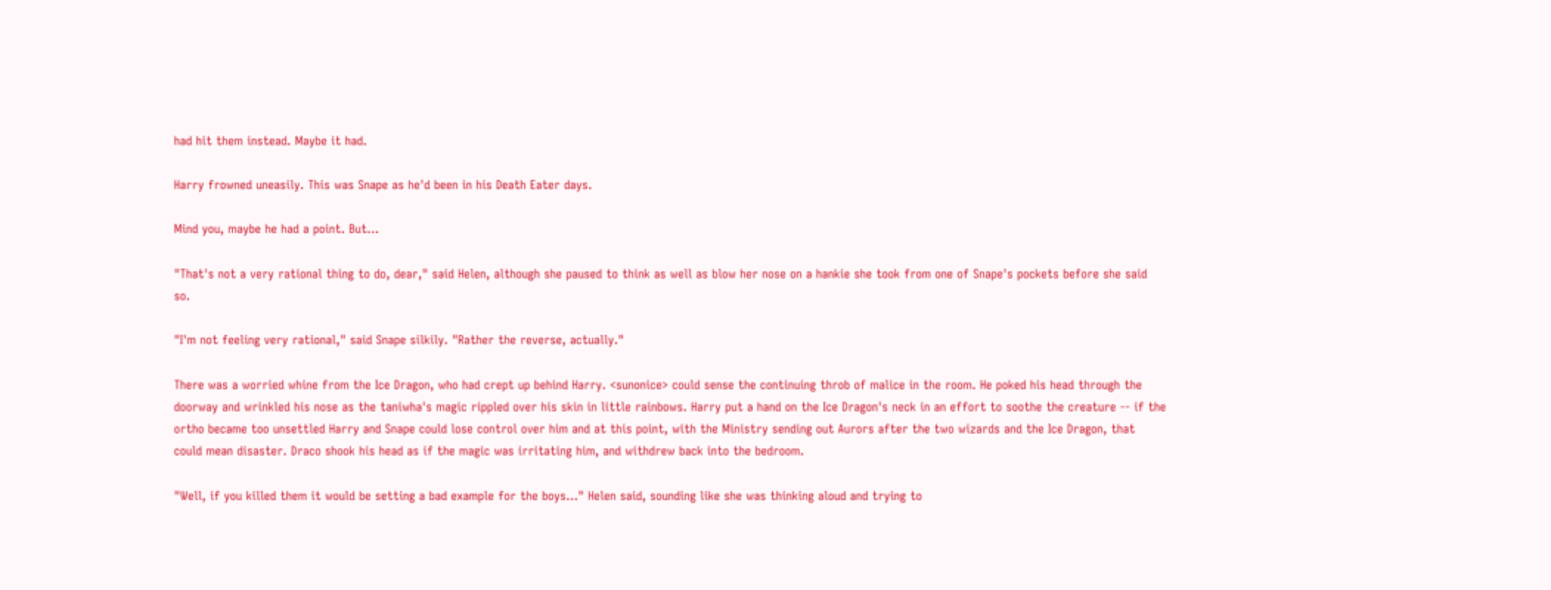had hit them instead. Maybe it had.

Harry frowned uneasily. This was Snape as he'd been in his Death Eater days.

Mind you, maybe he had a point. But...

"That's not a very rational thing to do, dear," said Helen, although she paused to think as well as blow her nose on a hankie she took from one of Snape's pockets before she said so.

"I'm not feeling very rational," said Snape silkily. "Rather the reverse, actually."

There was a worried whine from the Ice Dragon, who had crept up behind Harry. <sunonice> could sense the continuing throb of malice in the room. He poked his head through the doorway and wrinkled his nose as the taniwha's magic rippled over his skin in little rainbows. Harry put a hand on the Ice Dragon's neck in an effort to soothe the creature -- if the ortho became too unsettled Harry and Snape could lose control over him and at this point, with the Ministry sending out Aurors after the two wizards and the Ice Dragon, that could mean disaster. Draco shook his head as if the magic was irritating him, and withdrew back into the bedroom.

"Well, if you killed them it would be setting a bad example for the boys..." Helen said, sounding like she was thinking aloud and trying to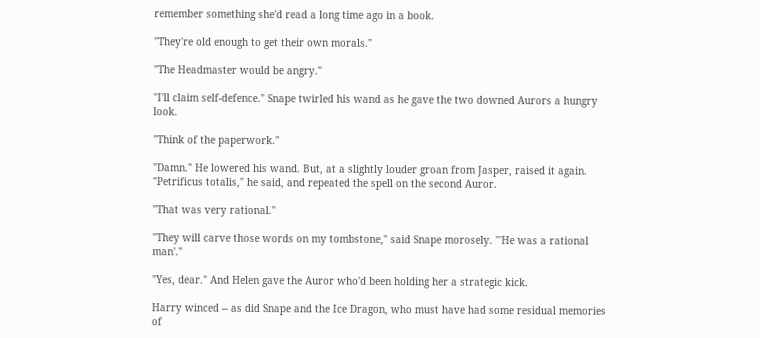remember something she'd read a long time ago in a book.

"They're old enough to get their own morals."

"The Headmaster would be angry."

"I'll claim self-defence." Snape twirled his wand as he gave the two downed Aurors a hungry look.

"Think of the paperwork."

"Damn." He lowered his wand. But, at a slightly louder groan from Jasper, raised it again. "Petrificus totalis," he said, and repeated the spell on the second Auror.

"That was very rational."

"They will carve those words on my tombstone," said Snape morosely. "'He was a rational man'."

"Yes, dear." And Helen gave the Auror who'd been holding her a strategic kick.

Harry winced -- as did Snape and the Ice Dragon, who must have had some residual memories of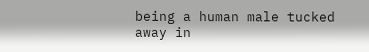being a human male tucked away in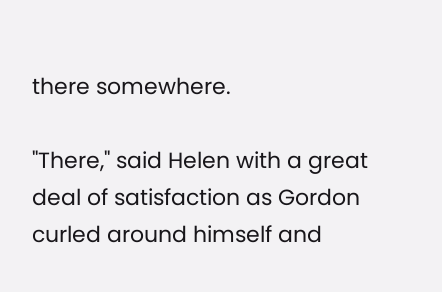there somewhere.

"There," said Helen with a great deal of satisfaction as Gordon curled around himself and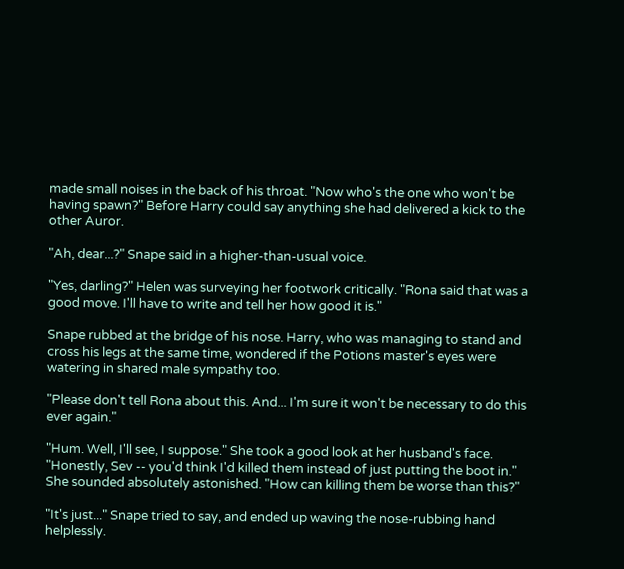made small noises in the back of his throat. "Now who's the one who won't be having spawn?" Before Harry could say anything she had delivered a kick to the other Auror.

"Ah, dear...?" Snape said in a higher-than-usual voice.

"Yes, darling?" Helen was surveying her footwork critically. "Rona said that was a good move. I'll have to write and tell her how good it is."

Snape rubbed at the bridge of his nose. Harry, who was managing to stand and cross his legs at the same time, wondered if the Potions master's eyes were watering in shared male sympathy too.

"Please don't tell Rona about this. And... I'm sure it won't be necessary to do this ever again."

"Hum. Well, I'll see, I suppose." She took a good look at her husband's face. "Honestly, Sev -- you'd think I'd killed them instead of just putting the boot in." She sounded absolutely astonished. "How can killing them be worse than this?"

"It's just..." Snape tried to say, and ended up waving the nose-rubbing hand helplessly.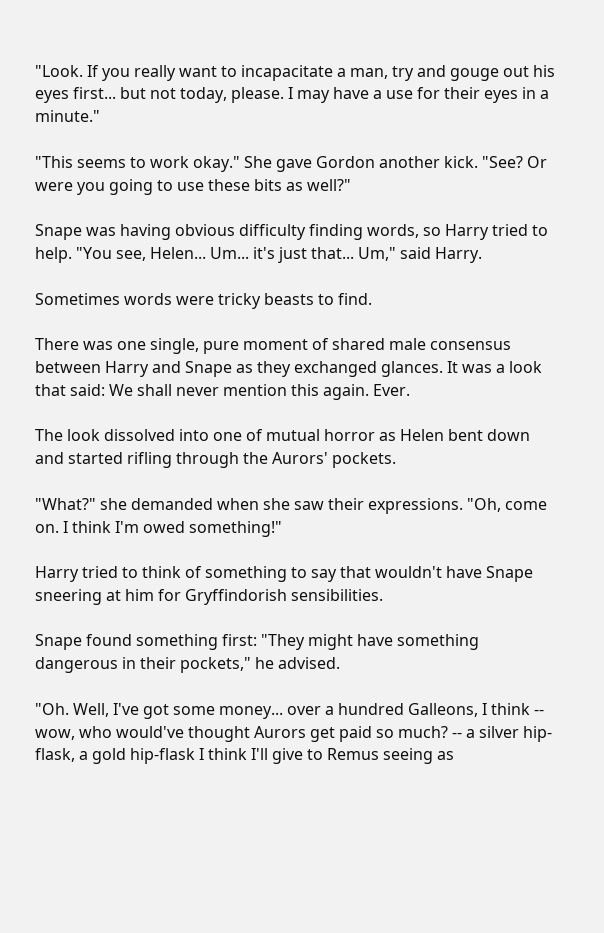"Look. If you really want to incapacitate a man, try and gouge out his eyes first... but not today, please. I may have a use for their eyes in a minute."

"This seems to work okay." She gave Gordon another kick. "See? Or were you going to use these bits as well?"

Snape was having obvious difficulty finding words, so Harry tried to help. "You see, Helen... Um... it's just that... Um," said Harry.

Sometimes words were tricky beasts to find.

There was one single, pure moment of shared male consensus between Harry and Snape as they exchanged glances. It was a look that said: We shall never mention this again. Ever.

The look dissolved into one of mutual horror as Helen bent down and started rifling through the Aurors' pockets.

"What?" she demanded when she saw their expressions. "Oh, come on. I think I'm owed something!"

Harry tried to think of something to say that wouldn't have Snape sneering at him for Gryffindorish sensibilities.

Snape found something first: "They might have something dangerous in their pockets," he advised.

"Oh. Well, I've got some money... over a hundred Galleons, I think -- wow, who would've thought Aurors get paid so much? -- a silver hip-flask, a gold hip-flask I think I'll give to Remus seeing as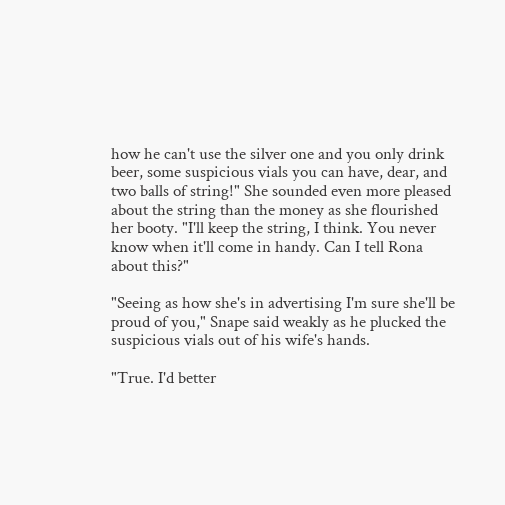how he can't use the silver one and you only drink beer, some suspicious vials you can have, dear, and two balls of string!" She sounded even more pleased about the string than the money as she flourished her booty. "I'll keep the string, I think. You never know when it'll come in handy. Can I tell Rona about this?"

"Seeing as how she's in advertising I'm sure she'll be proud of you," Snape said weakly as he plucked the suspicious vials out of his wife's hands.

"True. I'd better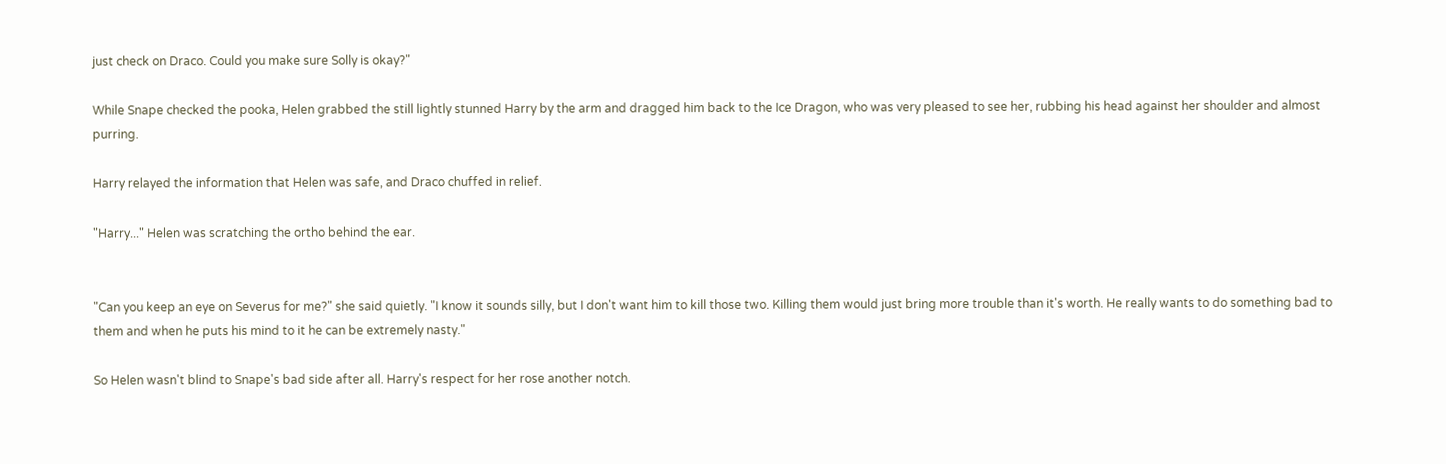just check on Draco. Could you make sure Solly is okay?"

While Snape checked the pooka, Helen grabbed the still lightly stunned Harry by the arm and dragged him back to the Ice Dragon, who was very pleased to see her, rubbing his head against her shoulder and almost purring.

Harry relayed the information that Helen was safe, and Draco chuffed in relief.

"Harry..." Helen was scratching the ortho behind the ear.


"Can you keep an eye on Severus for me?" she said quietly. "I know it sounds silly, but I don't want him to kill those two. Killing them would just bring more trouble than it's worth. He really wants to do something bad to them and when he puts his mind to it he can be extremely nasty."

So Helen wasn't blind to Snape's bad side after all. Harry's respect for her rose another notch.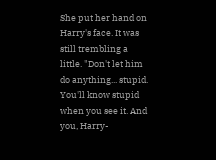She put her hand on Harry's face. It was still trembling a little. "Don't let him do anything... stupid. You'll know stupid when you see it. And you, Harry-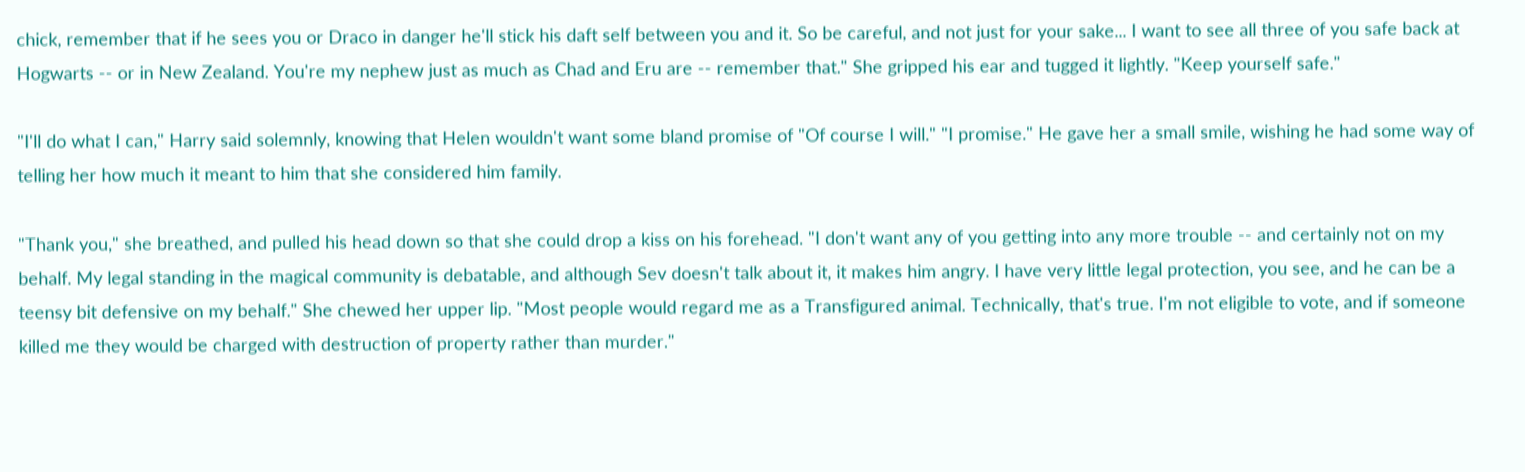chick, remember that if he sees you or Draco in danger he'll stick his daft self between you and it. So be careful, and not just for your sake... I want to see all three of you safe back at Hogwarts -- or in New Zealand. You're my nephew just as much as Chad and Eru are -- remember that." She gripped his ear and tugged it lightly. "Keep yourself safe."

"I'll do what I can," Harry said solemnly, knowing that Helen wouldn't want some bland promise of "Of course I will." "I promise." He gave her a small smile, wishing he had some way of telling her how much it meant to him that she considered him family.

"Thank you," she breathed, and pulled his head down so that she could drop a kiss on his forehead. "I don't want any of you getting into any more trouble -- and certainly not on my behalf. My legal standing in the magical community is debatable, and although Sev doesn't talk about it, it makes him angry. I have very little legal protection, you see, and he can be a teensy bit defensive on my behalf." She chewed her upper lip. "Most people would regard me as a Transfigured animal. Technically, that's true. I'm not eligible to vote, and if someone killed me they would be charged with destruction of property rather than murder."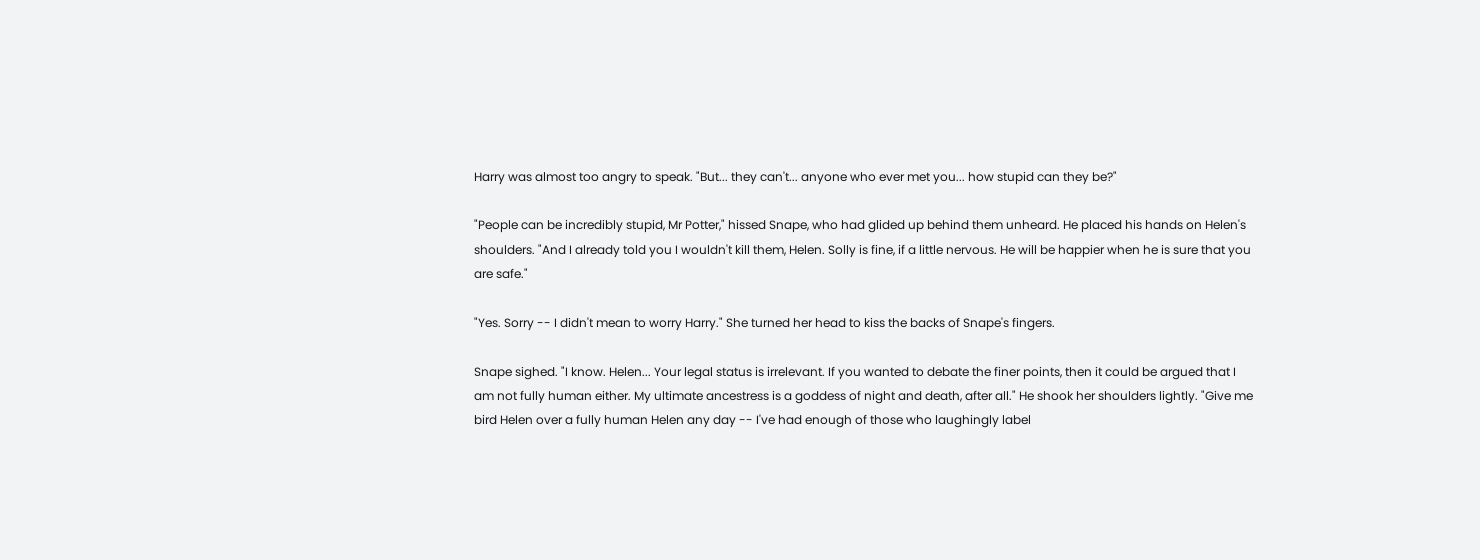Harry was almost too angry to speak. "But... they can't... anyone who ever met you... how stupid can they be?"

"People can be incredibly stupid, Mr Potter," hissed Snape, who had glided up behind them unheard. He placed his hands on Helen's shoulders. "And I already told you I wouldn't kill them, Helen. Solly is fine, if a little nervous. He will be happier when he is sure that you are safe."

"Yes. Sorry -- I didn't mean to worry Harry." She turned her head to kiss the backs of Snape's fingers.

Snape sighed. "I know. Helen... Your legal status is irrelevant. If you wanted to debate the finer points, then it could be argued that I am not fully human either. My ultimate ancestress is a goddess of night and death, after all." He shook her shoulders lightly. "Give me bird Helen over a fully human Helen any day -- I've had enough of those who laughingly label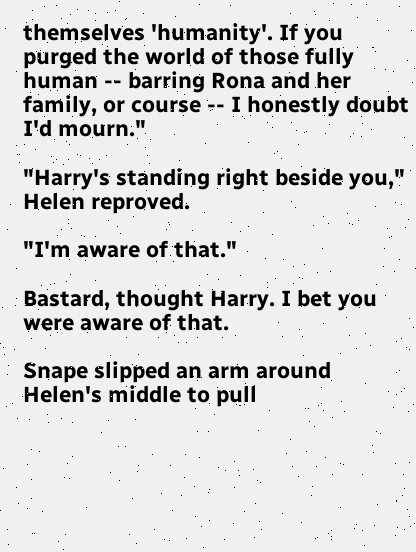themselves 'humanity'. If you purged the world of those fully human -- barring Rona and her family, or course -- I honestly doubt I'd mourn."

"Harry's standing right beside you," Helen reproved.

"I'm aware of that."

Bastard, thought Harry. I bet you were aware of that.

Snape slipped an arm around Helen's middle to pull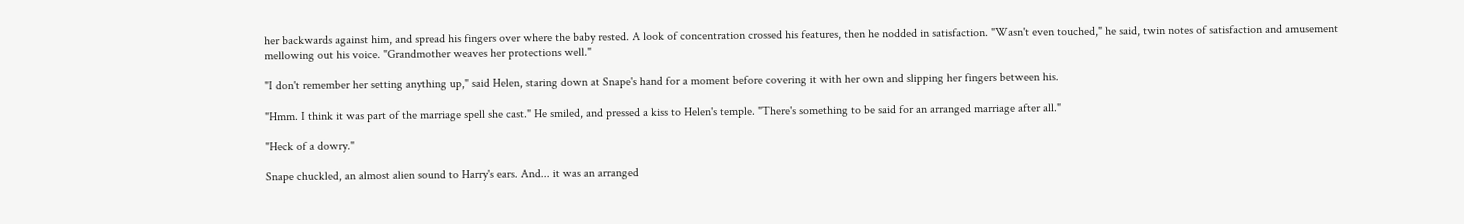her backwards against him, and spread his fingers over where the baby rested. A look of concentration crossed his features, then he nodded in satisfaction. "Wasn't even touched," he said, twin notes of satisfaction and amusement mellowing out his voice. "Grandmother weaves her protections well."

"I don't remember her setting anything up," said Helen, staring down at Snape's hand for a moment before covering it with her own and slipping her fingers between his.

"Hmm. I think it was part of the marriage spell she cast." He smiled, and pressed a kiss to Helen's temple. "There's something to be said for an arranged marriage after all."

"Heck of a dowry."

Snape chuckled, an almost alien sound to Harry's ears. And... it was an arranged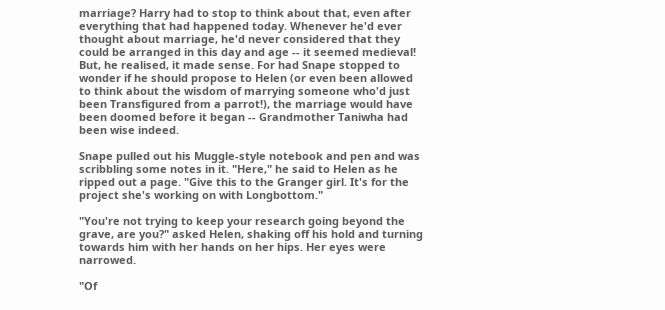marriage? Harry had to stop to think about that, even after everything that had happened today. Whenever he'd ever thought about marriage, he'd never considered that they could be arranged in this day and age -- it seemed medieval! But, he realised, it made sense. For had Snape stopped to wonder if he should propose to Helen (or even been allowed to think about the wisdom of marrying someone who'd just been Transfigured from a parrot!), the marriage would have been doomed before it began -- Grandmother Taniwha had been wise indeed.

Snape pulled out his Muggle-style notebook and pen and was scribbling some notes in it. "Here," he said to Helen as he ripped out a page. "Give this to the Granger girl. It's for the project she's working on with Longbottom."

"You're not trying to keep your research going beyond the grave, are you?" asked Helen, shaking off his hold and turning towards him with her hands on her hips. Her eyes were narrowed.

"Of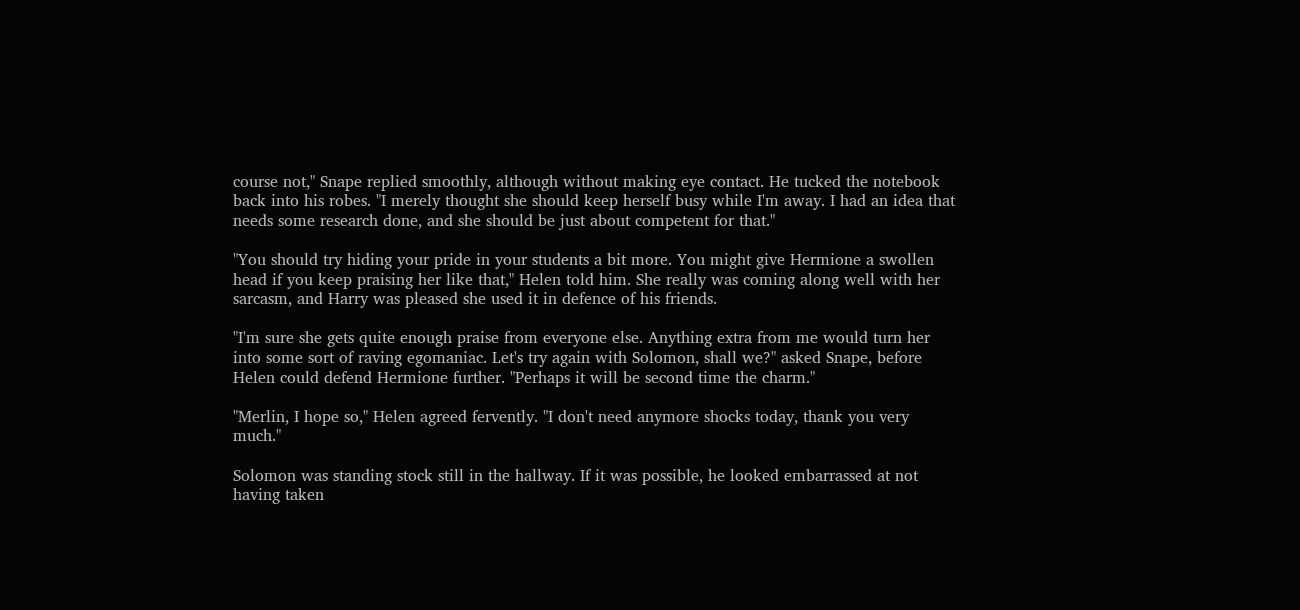course not," Snape replied smoothly, although without making eye contact. He tucked the notebook back into his robes. "I merely thought she should keep herself busy while I'm away. I had an idea that needs some research done, and she should be just about competent for that."

"You should try hiding your pride in your students a bit more. You might give Hermione a swollen head if you keep praising her like that," Helen told him. She really was coming along well with her sarcasm, and Harry was pleased she used it in defence of his friends.

"I'm sure she gets quite enough praise from everyone else. Anything extra from me would turn her into some sort of raving egomaniac. Let's try again with Solomon, shall we?" asked Snape, before Helen could defend Hermione further. "Perhaps it will be second time the charm."

"Merlin, I hope so," Helen agreed fervently. "I don't need anymore shocks today, thank you very much."

Solomon was standing stock still in the hallway. If it was possible, he looked embarrassed at not having taken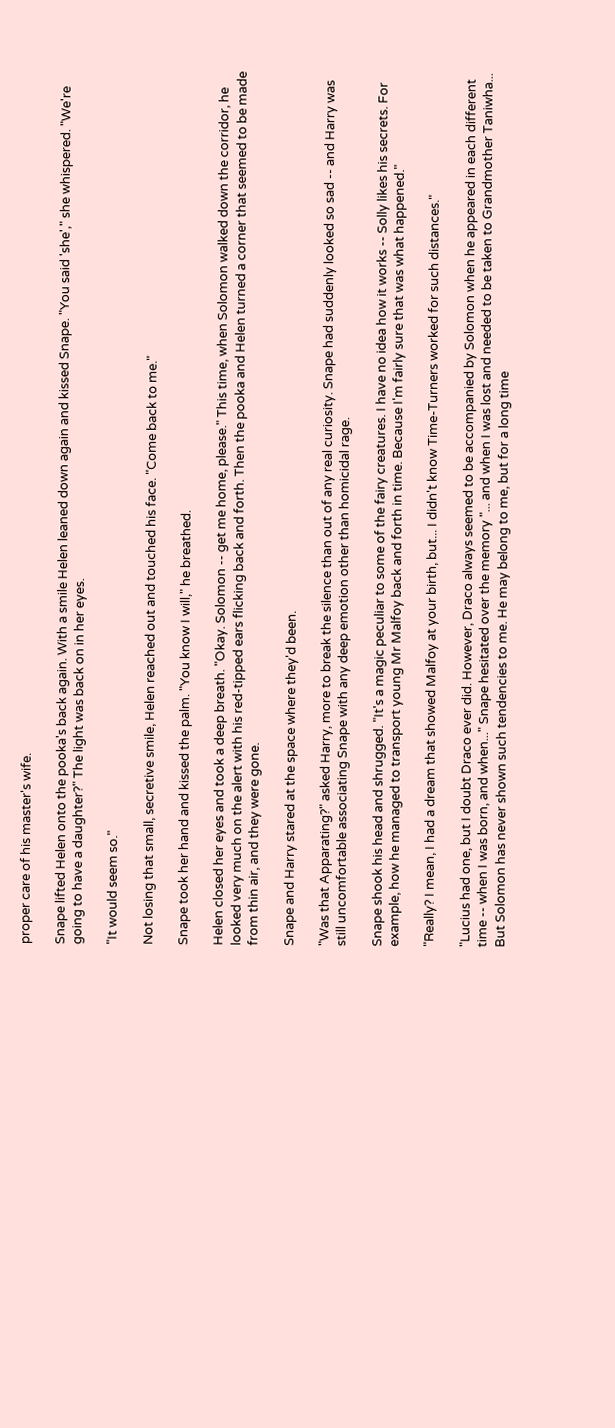proper care of his master's wife.

Snape lifted Helen onto the pooka's back again. With a smile Helen leaned down again and kissed Snape. "You said 'she'," she whispered. "We're going to have a daughter?" The light was back on in her eyes.

"It would seem so."

Not losing that small, secretive smile, Helen reached out and touched his face. "Come back to me."

Snape took her hand and kissed the palm. "You know I will," he breathed.

Helen closed her eyes and took a deep breath. "Okay. Solomon -- get me home, please." This time, when Solomon walked down the corridor, he looked very much on the alert with his red-tipped ears flicking back and forth. Then the pooka and Helen turned a corner that seemed to be made from thin air, and they were gone.

Snape and Harry stared at the space where they'd been.

"Was that Apparating?" asked Harry, more to break the silence than out of any real curiosity. Snape had suddenly looked so sad -- and Harry was still uncomfortable associating Snape with any deep emotion other than homicidal rage.

Snape shook his head and shrugged. "It's a magic peculiar to some of the fairy creatures. I have no idea how it works -- Solly likes his secrets. For example, how he managed to transport young Mr Malfoy back and forth in time. Because I'm fairly sure that was what happened."

"Really? I mean, I had a dream that showed Malfoy at your birth, but... I didn't know Time-Turners worked for such distances."

"Lucius had one, but I doubt Draco ever did. However, Draco always seemed to be accompanied by Solomon when he appeared in each different time -- when I was born, and when..." Snape hesitated over the memory "... and when I was lost and needed to be taken to Grandmother Taniwha... But Solomon has never shown such tendencies to me. He may belong to me, but for a long time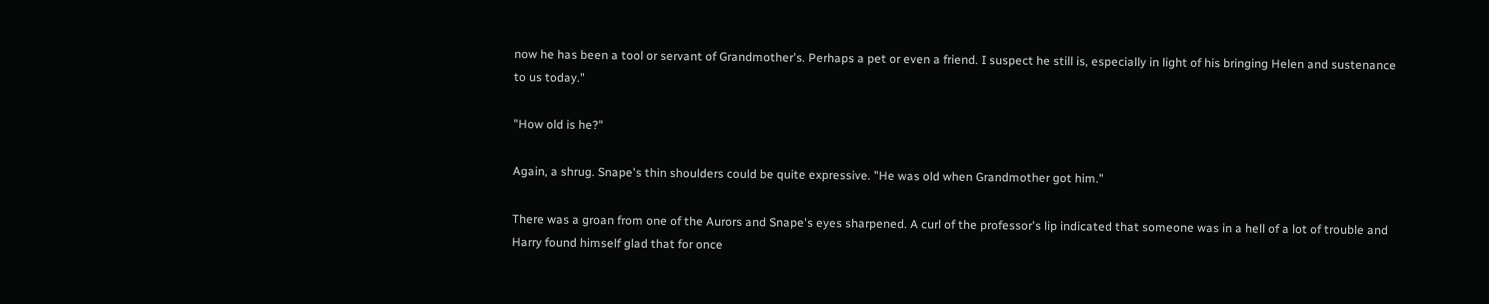now he has been a tool or servant of Grandmother's. Perhaps a pet or even a friend. I suspect he still is, especially in light of his bringing Helen and sustenance to us today."

"How old is he?"

Again, a shrug. Snape's thin shoulders could be quite expressive. "He was old when Grandmother got him."

There was a groan from one of the Aurors and Snape's eyes sharpened. A curl of the professor's lip indicated that someone was in a hell of a lot of trouble and Harry found himself glad that for once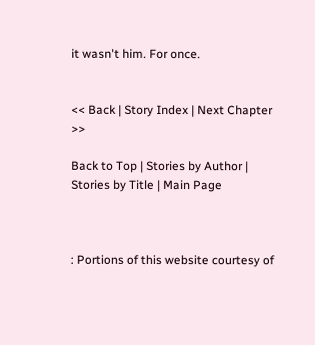it wasn't him. For once.


<< Back | Story Index | Next Chapter >>

Back to Top | Stories by Author | Stories by Title | Main Page



: Portions of this website courtesy of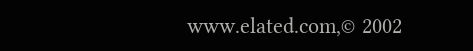www.elated.com,© 2002